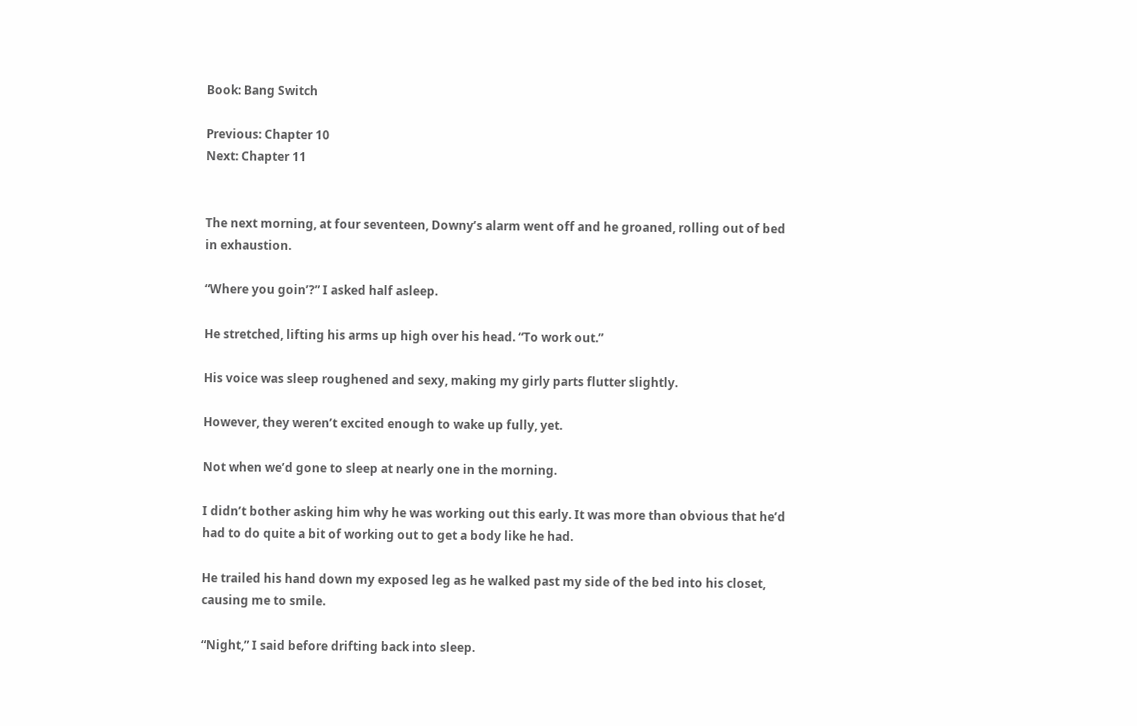Book: Bang Switch

Previous: Chapter 10
Next: Chapter 11


The next morning, at four seventeen, Downy’s alarm went off and he groaned, rolling out of bed in exhaustion.

“Where you goin’?” I asked half asleep.

He stretched, lifting his arms up high over his head. “To work out.”

His voice was sleep roughened and sexy, making my girly parts flutter slightly.

However, they weren’t excited enough to wake up fully, yet.

Not when we’d gone to sleep at nearly one in the morning.

I didn’t bother asking him why he was working out this early. It was more than obvious that he’d had to do quite a bit of working out to get a body like he had.

He trailed his hand down my exposed leg as he walked past my side of the bed into his closet, causing me to smile.

“Night,” I said before drifting back into sleep.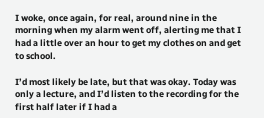I woke, once again, for real, around nine in the morning when my alarm went off, alerting me that I had a little over an hour to get my clothes on and get to school.

I’d most likely be late, but that was okay. Today was only a lecture, and I’d listen to the recording for the first half later if I had a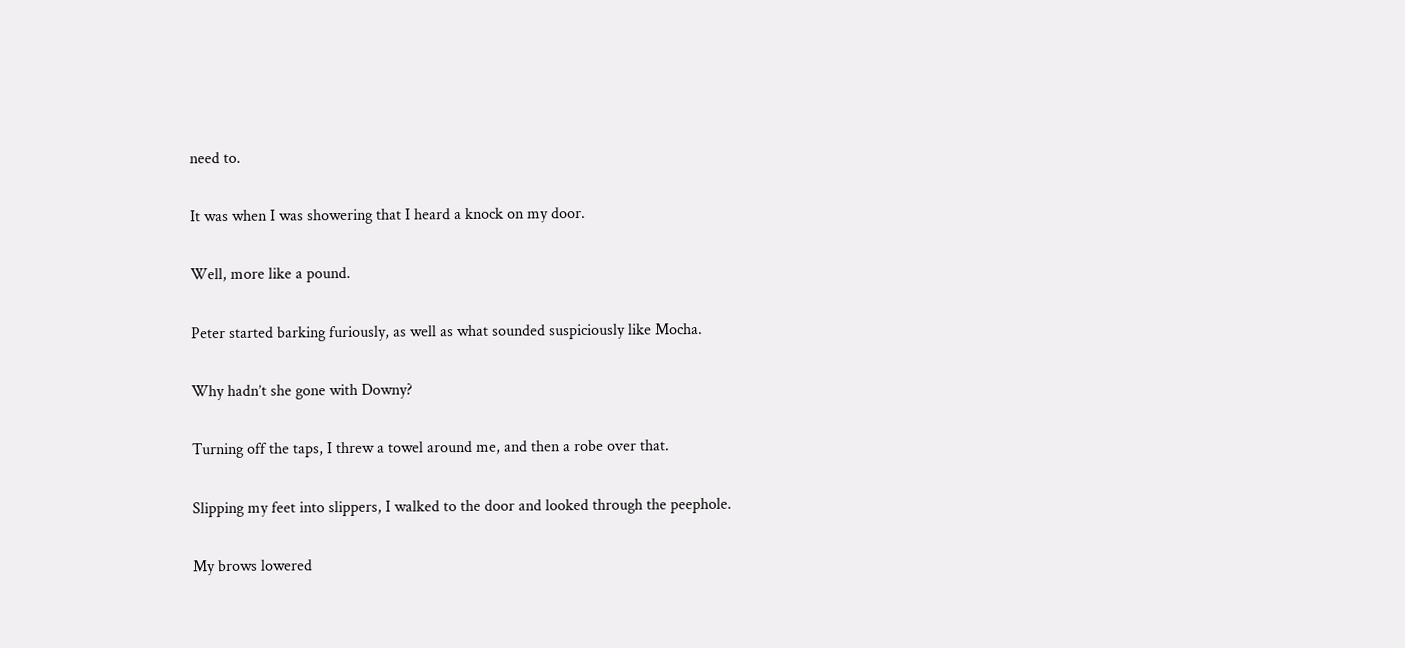need to.

It was when I was showering that I heard a knock on my door.

Well, more like a pound.

Peter started barking furiously, as well as what sounded suspiciously like Mocha.

Why hadn’t she gone with Downy?

Turning off the taps, I threw a towel around me, and then a robe over that.

Slipping my feet into slippers, I walked to the door and looked through the peephole.

My brows lowered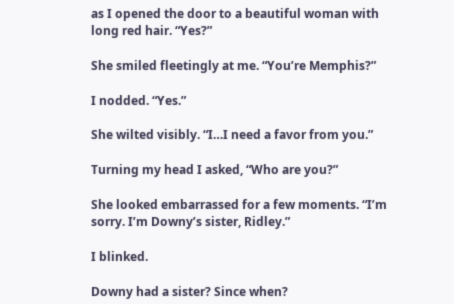as I opened the door to a beautiful woman with long red hair. “Yes?”

She smiled fleetingly at me. “You’re Memphis?”

I nodded. “Yes.”

She wilted visibly. “I…I need a favor from you.”

Turning my head I asked, “Who are you?”

She looked embarrassed for a few moments. “I’m sorry. I’m Downy’s sister, Ridley.”

I blinked.

Downy had a sister? Since when?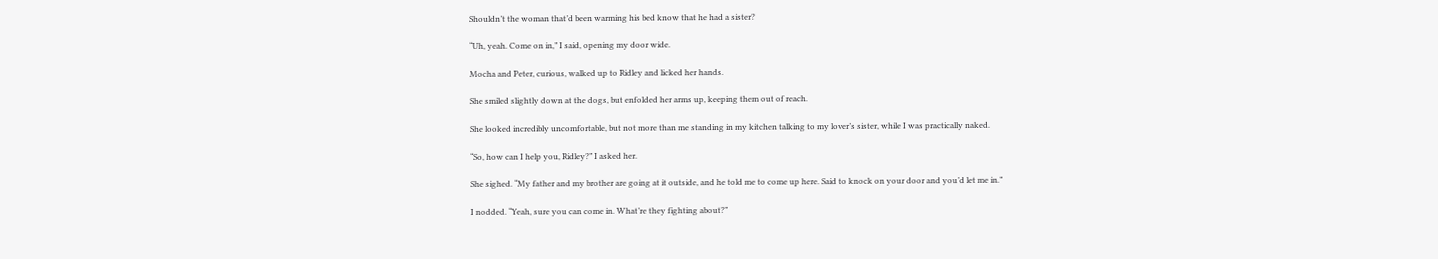Shouldn’t the woman that’d been warming his bed know that he had a sister?

“Uh, yeah. Come on in,” I said, opening my door wide.

Mocha and Peter, curious, walked up to Ridley and licked her hands.

She smiled slightly down at the dogs, but enfolded her arms up, keeping them out of reach.

She looked incredibly uncomfortable, but not more than me standing in my kitchen talking to my lover’s sister, while I was practically naked.

“So, how can I help you, Ridley?” I asked her.

She sighed. “My father and my brother are going at it outside, and he told me to come up here. Said to knock on your door and you’d let me in.”

I nodded. “Yeah, sure you can come in. What’re they fighting about?”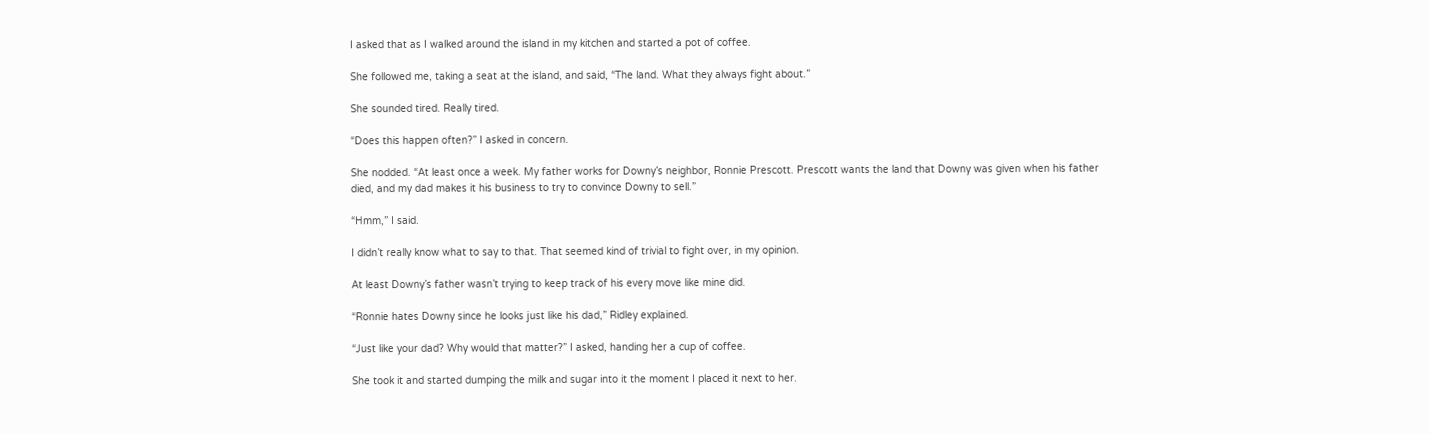I asked that as I walked around the island in my kitchen and started a pot of coffee.

She followed me, taking a seat at the island, and said, “The land. What they always fight about.”

She sounded tired. Really tired.

“Does this happen often?” I asked in concern.

She nodded. “At least once a week. My father works for Downy’s neighbor, Ronnie Prescott. Prescott wants the land that Downy was given when his father died, and my dad makes it his business to try to convince Downy to sell.”

“Hmm,” I said.

I didn’t really know what to say to that. That seemed kind of trivial to fight over, in my opinion.

At least Downy’s father wasn’t trying to keep track of his every move like mine did.

“Ronnie hates Downy since he looks just like his dad,” Ridley explained.

“Just like your dad? Why would that matter?” I asked, handing her a cup of coffee.

She took it and started dumping the milk and sugar into it the moment I placed it next to her.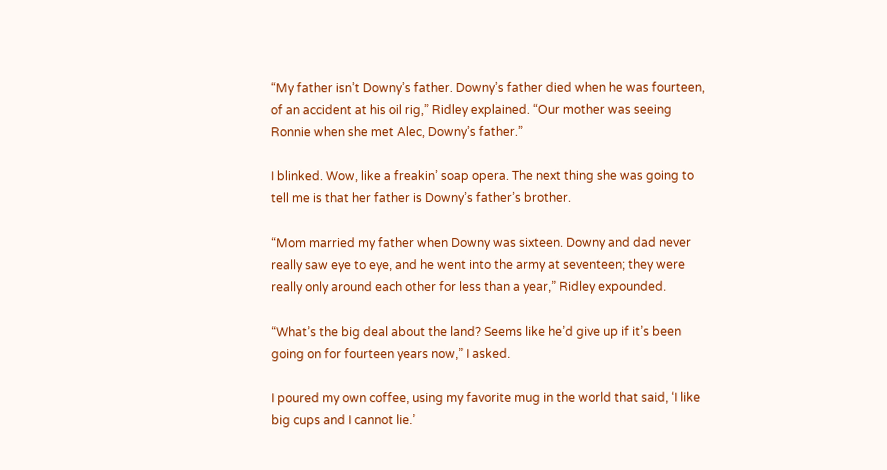“My father isn’t Downy’s father. Downy’s father died when he was fourteen, of an accident at his oil rig,” Ridley explained. “Our mother was seeing Ronnie when she met Alec, Downy’s father.”

I blinked. Wow, like a freakin’ soap opera. The next thing she was going to tell me is that her father is Downy’s father’s brother.

“Mom married my father when Downy was sixteen. Downy and dad never really saw eye to eye, and he went into the army at seventeen; they were really only around each other for less than a year,” Ridley expounded.

“What’s the big deal about the land? Seems like he’d give up if it’s been going on for fourteen years now,” I asked.

I poured my own coffee, using my favorite mug in the world that said, ‘I like big cups and I cannot lie.’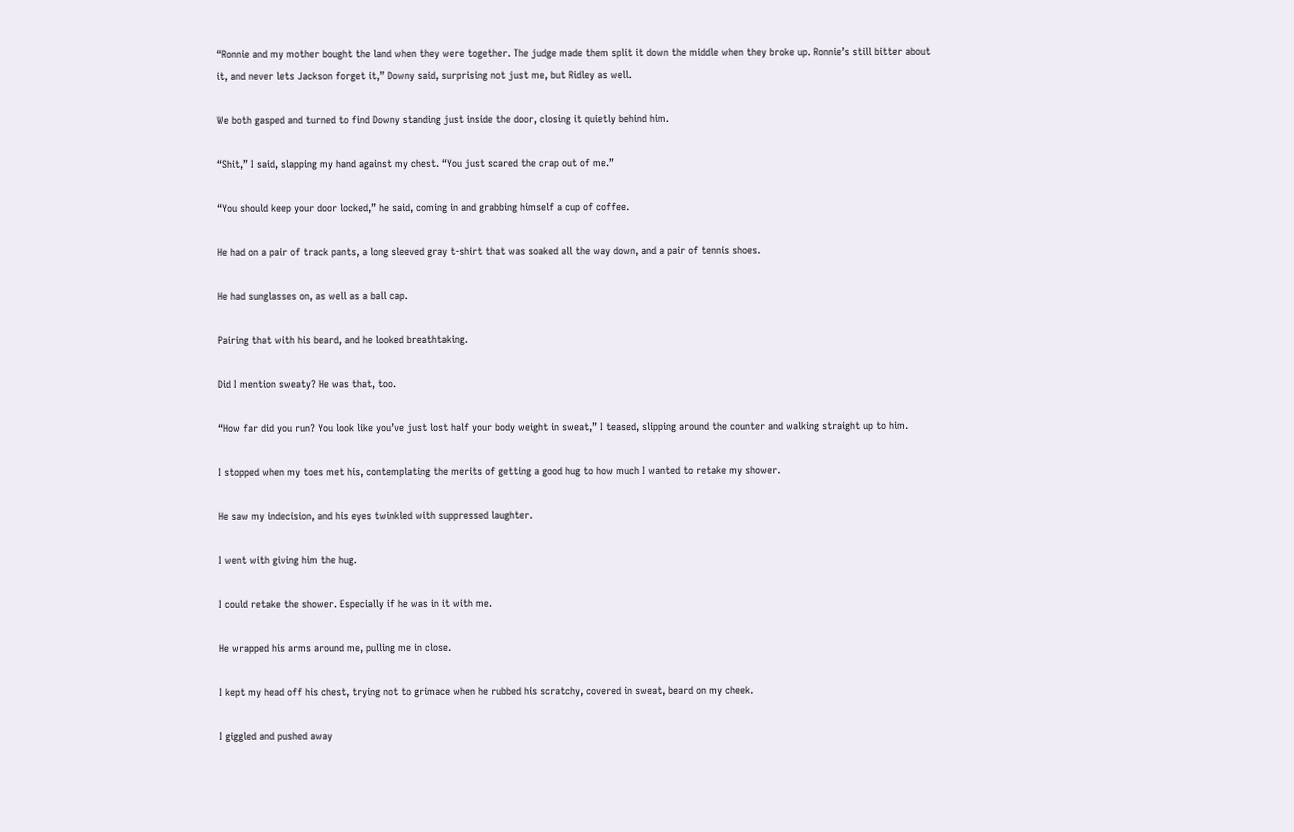“Ronnie and my mother bought the land when they were together. The judge made them split it down the middle when they broke up. Ronnie’s still bitter about it, and never lets Jackson forget it,” Downy said, surprising not just me, but Ridley as well.

We both gasped and turned to find Downy standing just inside the door, closing it quietly behind him.

“Shit,” I said, slapping my hand against my chest. “You just scared the crap out of me.”

“You should keep your door locked,” he said, coming in and grabbing himself a cup of coffee.

He had on a pair of track pants, a long sleeved gray t-shirt that was soaked all the way down, and a pair of tennis shoes.

He had sunglasses on, as well as a ball cap.

Pairing that with his beard, and he looked breathtaking.

Did I mention sweaty? He was that, too.

“How far did you run? You look like you’ve just lost half your body weight in sweat,” I teased, slipping around the counter and walking straight up to him.

I stopped when my toes met his, contemplating the merits of getting a good hug to how much I wanted to retake my shower.

He saw my indecision, and his eyes twinkled with suppressed laughter.

I went with giving him the hug.

I could retake the shower. Especially if he was in it with me.

He wrapped his arms around me, pulling me in close.

I kept my head off his chest, trying not to grimace when he rubbed his scratchy, covered in sweat, beard on my cheek.

I giggled and pushed away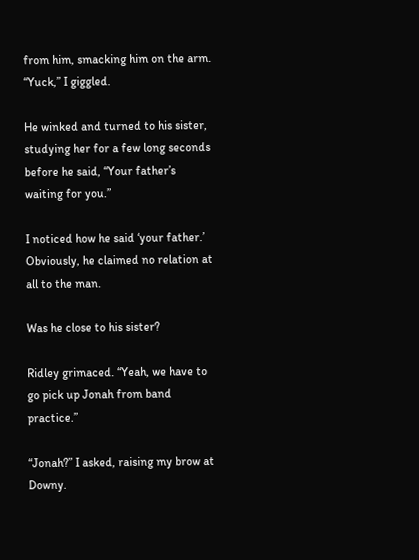from him, smacking him on the arm. “Yuck,” I giggled.

He winked and turned to his sister, studying her for a few long seconds before he said, “Your father’s waiting for you.”

I noticed how he said ‘your father.’ Obviously, he claimed no relation at all to the man.

Was he close to his sister?

Ridley grimaced. “Yeah, we have to go pick up Jonah from band practice.”

“Jonah?” I asked, raising my brow at Downy.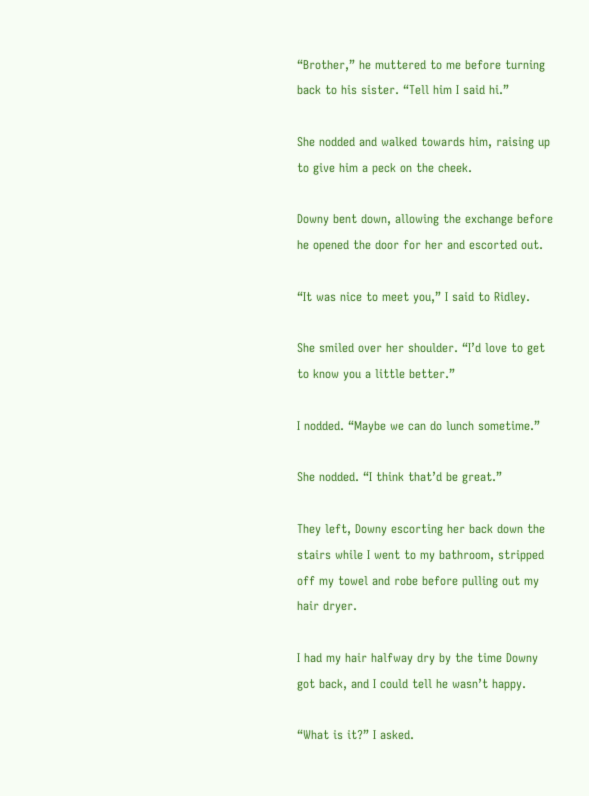“Brother,” he muttered to me before turning back to his sister. “Tell him I said hi.”

She nodded and walked towards him, raising up to give him a peck on the cheek.

Downy bent down, allowing the exchange before he opened the door for her and escorted out.

“It was nice to meet you,” I said to Ridley.

She smiled over her shoulder. “I’d love to get to know you a little better.”

I nodded. “Maybe we can do lunch sometime.”

She nodded. “I think that’d be great.”

They left, Downy escorting her back down the stairs while I went to my bathroom, stripped off my towel and robe before pulling out my hair dryer.

I had my hair halfway dry by the time Downy got back, and I could tell he wasn’t happy.

“What is it?” I asked.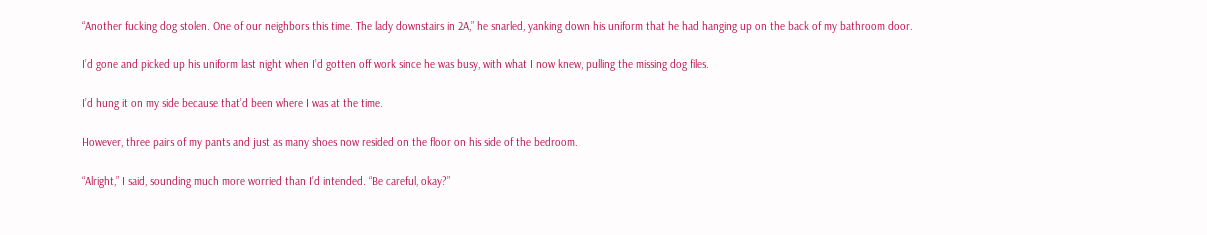“Another fucking dog stolen. One of our neighbors this time. The lady downstairs in 2A,” he snarled, yanking down his uniform that he had hanging up on the back of my bathroom door.

I’d gone and picked up his uniform last night when I’d gotten off work since he was busy, with what I now knew, pulling the missing dog files.

I’d hung it on my side because that’d been where I was at the time.

However, three pairs of my pants and just as many shoes now resided on the floor on his side of the bedroom.

“Alright,” I said, sounding much more worried than I’d intended. “Be careful, okay?”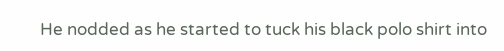He nodded as he started to tuck his black polo shirt into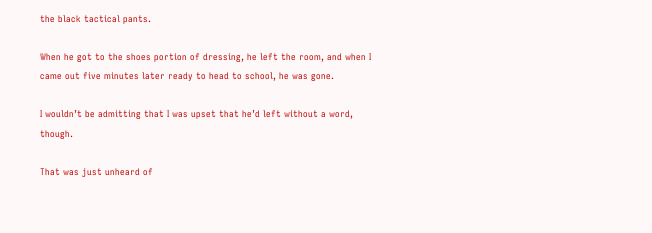the black tactical pants.

When he got to the shoes portion of dressing, he left the room, and when I came out five minutes later ready to head to school, he was gone.

I wouldn’t be admitting that I was upset that he’d left without a word, though.

That was just unheard of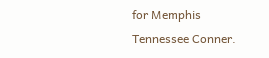for Memphis Tennessee Conner.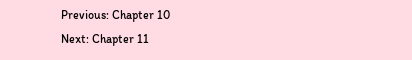Previous: Chapter 10
Next: Chapter 11